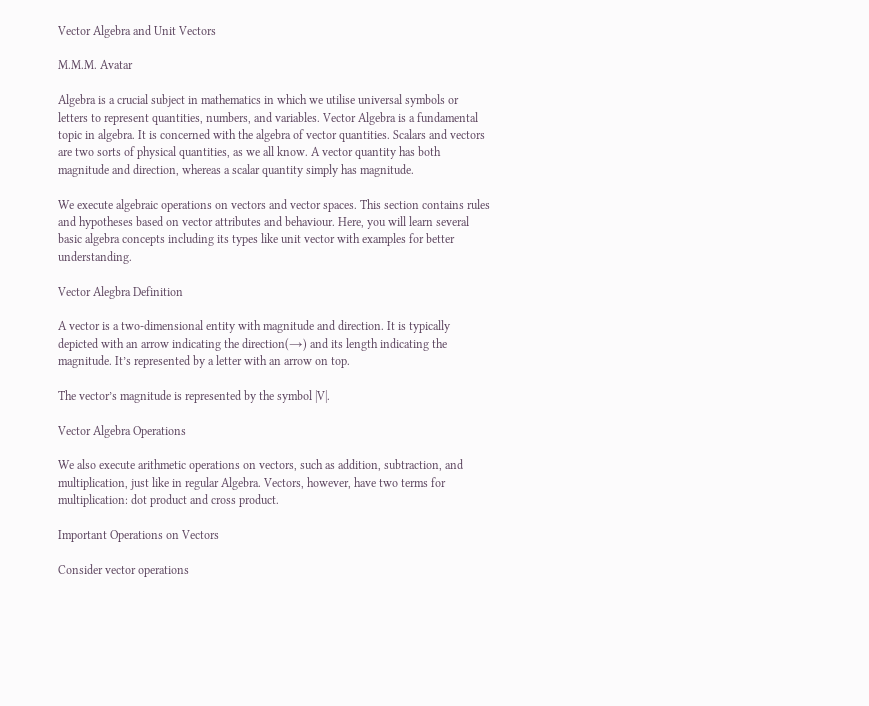Vector Algebra and Unit Vectors

M.M.M. Avatar

Algebra is a crucial subject in mathematics in which we utilise universal symbols or letters to represent quantities, numbers, and variables. Vector Algebra is a fundamental topic in algebra. It is concerned with the algebra of vector quantities. Scalars and vectors are two sorts of physical quantities, as we all know. A vector quantity has both magnitude and direction, whereas a scalar quantity simply has magnitude.

We execute algebraic operations on vectors and vector spaces. This section contains rules and hypotheses based on vector attributes and behaviour. Here, you will learn several basic algebra concepts including its types like unit vector with examples for better understanding.

Vector Alegbra Definition

A vector is a two-dimensional entity with magnitude and direction. It is typically depicted with an arrow indicating the direction(→) and its length indicating the magnitude. It’s represented by a letter with an arrow on top.

The vector’s magnitude is represented by the symbol |V|.

Vector Algebra Operations

We also execute arithmetic operations on vectors, such as addition, subtraction, and multiplication, just like in regular Algebra. Vectors, however, have two terms for multiplication: dot product and cross product.

Important Operations on Vectors

Consider vector operations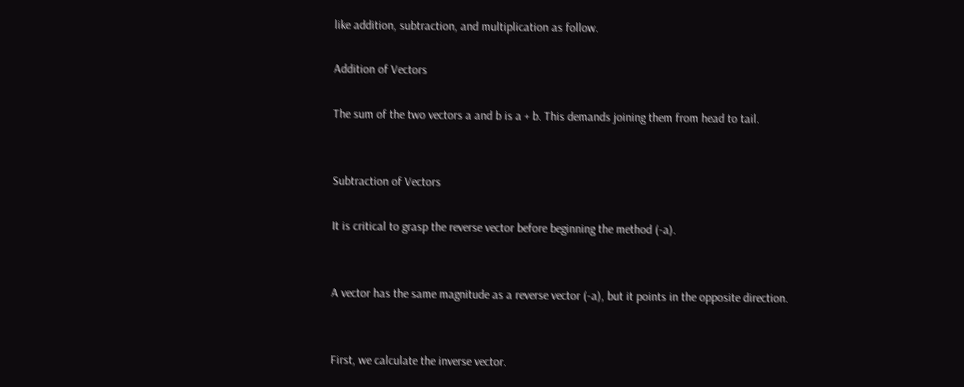like addition, subtraction, and multiplication as follow.

Addition of Vectors

The sum of the two vectors a and b is a + b. This demands joining them from head to tail.


Subtraction of Vectors

It is critical to grasp the reverse vector before beginning the method (-a).


A vector has the same magnitude as a reverse vector (-a), but it points in the opposite direction.


First, we calculate the inverse vector.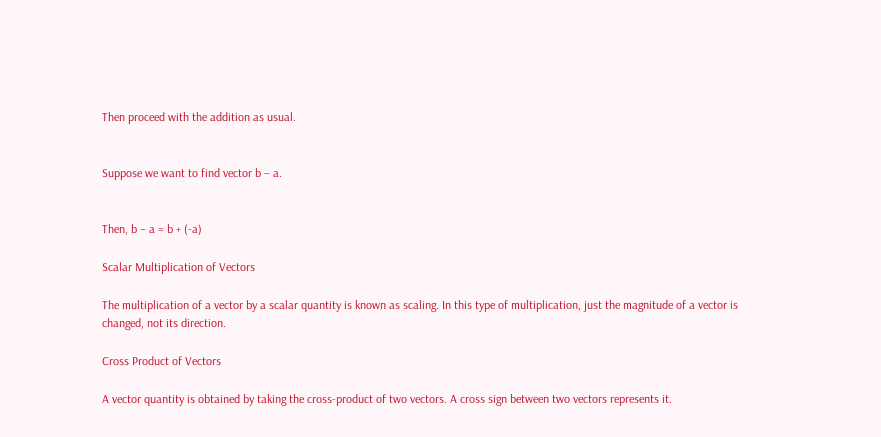Then proceed with the addition as usual.


Suppose we want to find vector b – a.


Then, b – a = b + (-a)

Scalar Multiplication of Vectors

The multiplication of a vector by a scalar quantity is known as scaling. In this type of multiplication, just the magnitude of a vector is changed, not its direction.

Cross Product of Vectors

A vector quantity is obtained by taking the cross-product of two vectors. A cross sign between two vectors represents it.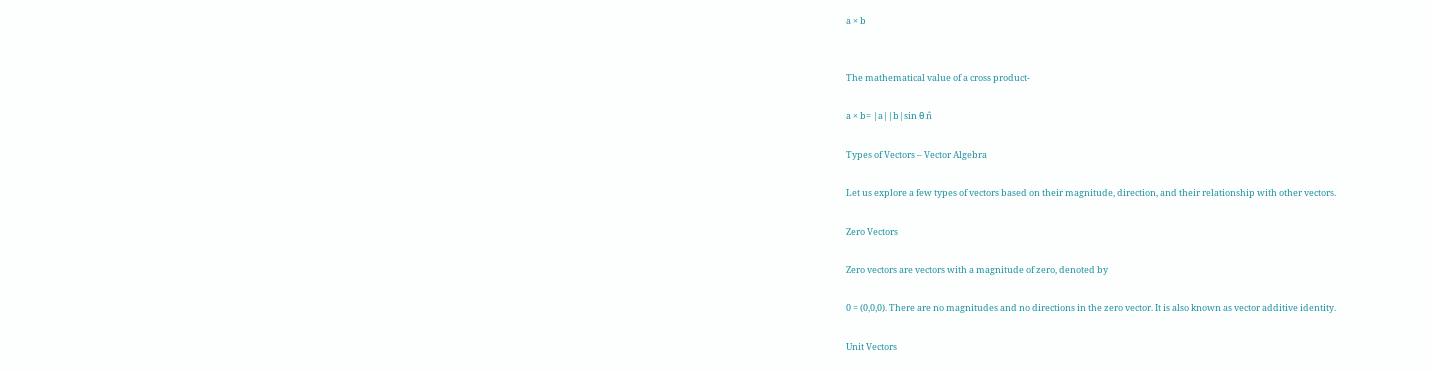a × b


The mathematical value of a cross product-

a × b= |a||b|sin θ n̂

Types of Vectors – Vector Algebra

Let us explore a few types of vectors based on their magnitude, direction, and their relationship with other vectors.

Zero Vectors

Zero vectors are vectors with a magnitude of zero, denoted by

0 = (0,0,0). There are no magnitudes and no directions in the zero vector. It is also known as vector additive identity.

Unit Vectors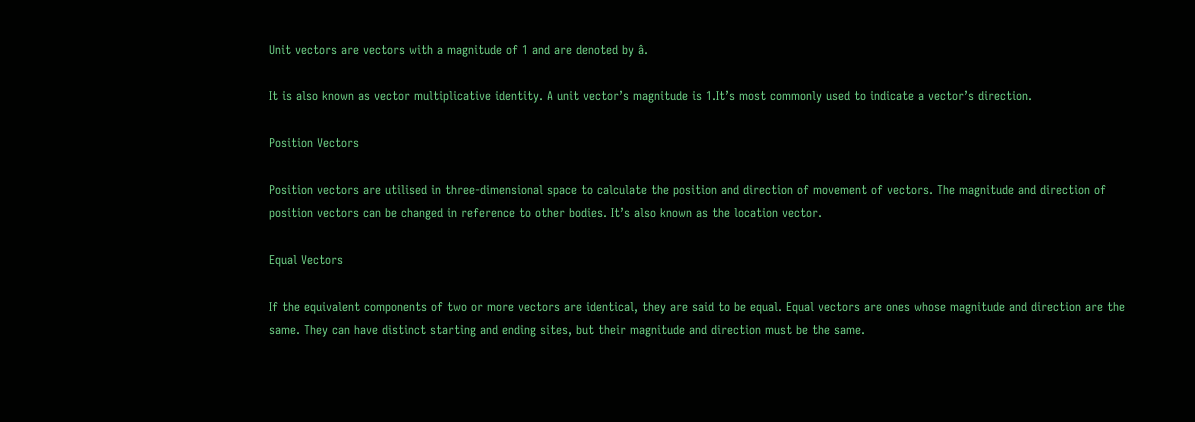Unit vectors are vectors with a magnitude of 1 and are denoted by â.

It is also known as vector multiplicative identity. A unit vector’s magnitude is 1.It’s most commonly used to indicate a vector’s direction.

Position Vectors

Position vectors are utilised in three-dimensional space to calculate the position and direction of movement of vectors. The magnitude and direction of position vectors can be changed in reference to other bodies. It’s also known as the location vector.

Equal Vectors

If the equivalent components of two or more vectors are identical, they are said to be equal. Equal vectors are ones whose magnitude and direction are the same. They can have distinct starting and ending sites, but their magnitude and direction must be the same.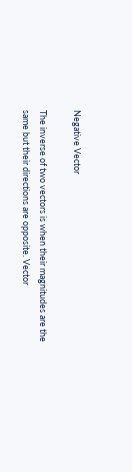Negative Vector

The inverse of two vectors is when their magnitudes are the same but their directions are opposite. Vector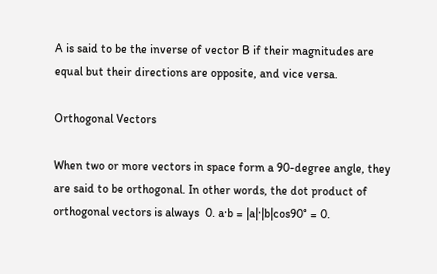A is said to be the inverse of vector B if their magnitudes are equal but their directions are opposite, and vice versa.

Orthogonal Vectors

When two or more vectors in space form a 90-degree angle, they are said to be orthogonal. In other words, the dot product of orthogonal vectors is always  0. a·b = |a|·|b|cos90° = 0.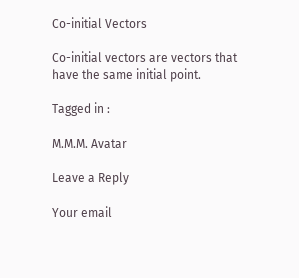Co-initial Vectors

Co-initial vectors are vectors that have the same initial point.

Tagged in :

M.M.M. Avatar

Leave a Reply

Your email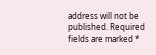address will not be published. Required fields are marked *